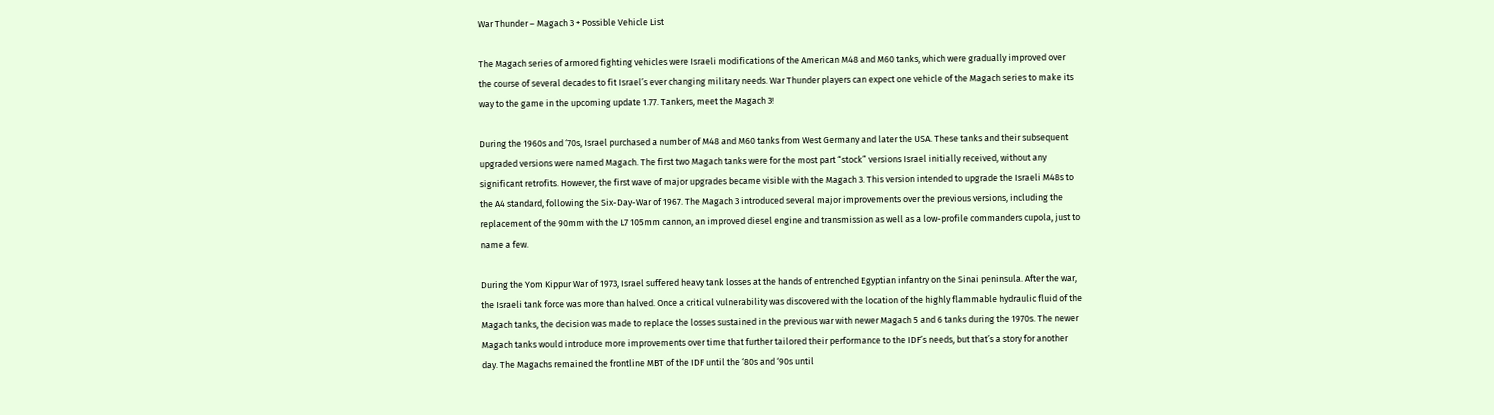War Thunder – Magach 3 + Possible Vehicle List

The Magach series of armored fighting vehicles were Israeli modifications of the American M48 and M60 tanks, which were gradually improved over the course of several decades to fit Israel’s ever changing military needs. War Thunder players can expect one vehicle of the Magach series to make its way to the game in the upcoming update 1.77. Tankers, meet the Magach 3!

During the 1960s and ‘70s, Israel purchased a number of M48 and M60 tanks from West Germany and later the USA. These tanks and their subsequent upgraded versions were named Magach. The first two Magach tanks were for the most part “stock” versions Israel initially received, without any significant retrofits. However, the first wave of major upgrades became visible with the Magach 3. This version intended to upgrade the Israeli M48s to the A4 standard, following the Six-Day-War of 1967. The Magach 3 introduced several major improvements over the previous versions, including the replacement of the 90mm with the L7 105mm cannon, an improved diesel engine and transmission as well as a low-profile commanders cupola, just to name a few.

During the Yom Kippur War of 1973, Israel suffered heavy tank losses at the hands of entrenched Egyptian infantry on the Sinai peninsula. After the war, the Israeli tank force was more than halved. Once a critical vulnerability was discovered with the location of the highly flammable hydraulic fluid of the Magach tanks, the decision was made to replace the losses sustained in the previous war with newer Magach 5 and 6 tanks during the 1970s. The newer Magach tanks would introduce more improvements over time that further tailored their performance to the IDF’s needs, but that’s a story for another day. The Magachs remained the frontline MBT of the IDF until the ‘80s and ‘90s until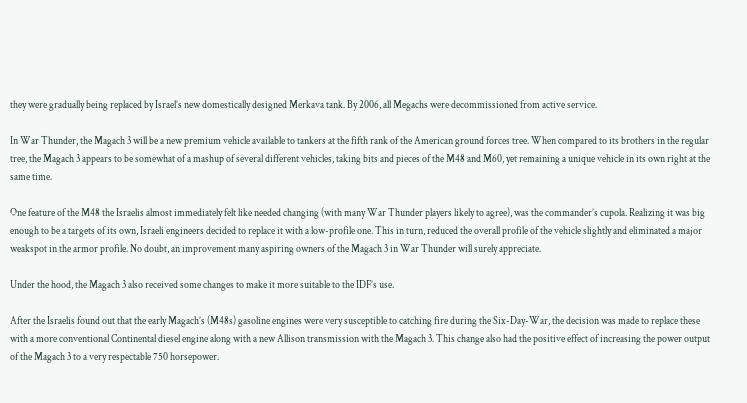they were gradually being replaced by Israel’s new domestically designed Merkava tank. By 2006, all Megachs were decommissioned from active service.

In War Thunder, the Magach 3 will be a new premium vehicle available to tankers at the fifth rank of the American ground forces tree. When compared to its brothers in the regular tree, the Magach 3 appears to be somewhat of a mashup of several different vehicles, taking bits and pieces of the M48 and M60, yet remaining a unique vehicle in its own right at the same time.

One feature of the M48 the Israelis almost immediately felt like needed changing (with many War Thunder players likely to agree), was the commander’s cupola. Realizing it was big enough to be a targets of its own, Israeli engineers decided to replace it with a low-profile one. This in turn, reduced the overall profile of the vehicle slightly and eliminated a major weakspot in the armor profile. No doubt, an improvement many aspiring owners of the Magach 3 in War Thunder will surely appreciate.

Under the hood, the Magach 3 also received some changes to make it more suitable to the IDF’s use.

After the Israelis found out that the early Magach’s (M48s) gasoline engines were very susceptible to catching fire during the Six-Day-War, the decision was made to replace these with a more conventional Continental diesel engine along with a new Allison transmission with the Magach 3. This change also had the positive effect of increasing the power output of the Magach 3 to a very respectable 750 horsepower.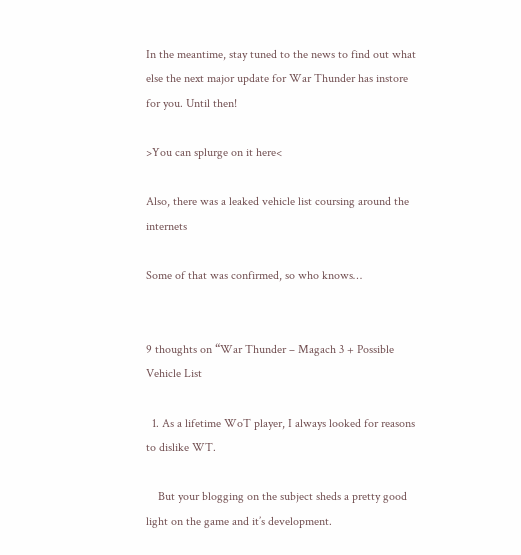In the meantime, stay tuned to the news to find out what else the next major update for War Thunder has instore for you. Until then!

>You can splurge on it here<

Also, there was a leaked vehicle list coursing around the internets

Some of that was confirmed, so who knows…


9 thoughts on “War Thunder – Magach 3 + Possible Vehicle List

  1. As a lifetime WoT player, I always looked for reasons to dislike WT.

    But your blogging on the subject sheds a pretty good light on the game and it’s development.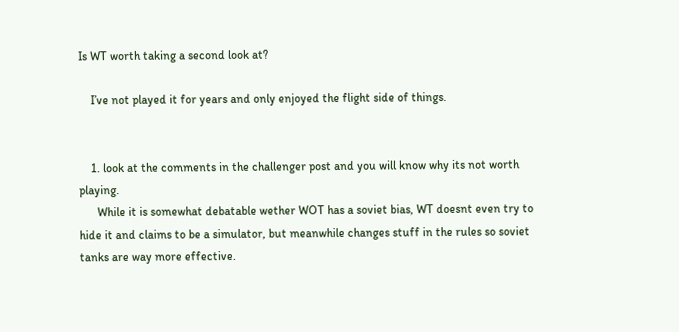Is WT worth taking a second look at?

    I’ve not played it for years and only enjoyed the flight side of things.


    1. look at the comments in the challenger post and you will know why its not worth playing.
      While it is somewhat debatable wether WOT has a soviet bias, WT doesnt even try to hide it and claims to be a simulator, but meanwhile changes stuff in the rules so soviet tanks are way more effective.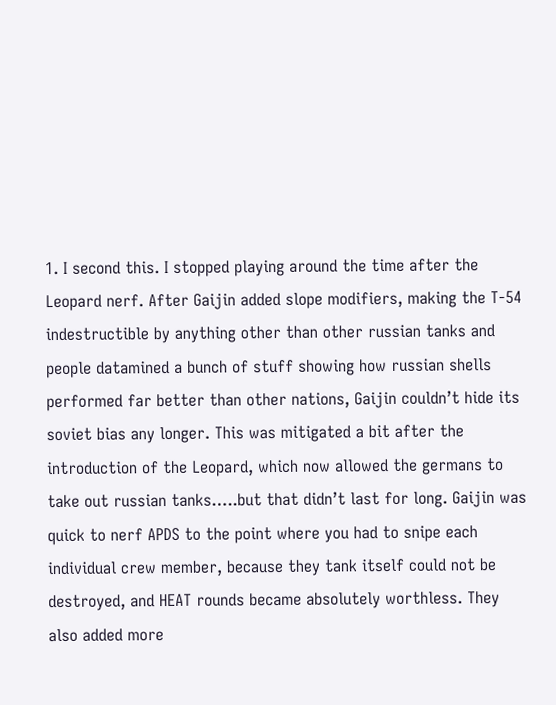1. I second this. I stopped playing around the time after the Leopard nerf. After Gaijin added slope modifiers, making the T-54 indestructible by anything other than other russian tanks and people datamined a bunch of stuff showing how russian shells performed far better than other nations, Gaijin couldn’t hide its soviet bias any longer. This was mitigated a bit after the introduction of the Leopard, which now allowed the germans to take out russian tanks…..but that didn’t last for long. Gaijin was quick to nerf APDS to the point where you had to snipe each individual crew member, because they tank itself could not be destroyed, and HEAT rounds became absolutely worthless. They also added more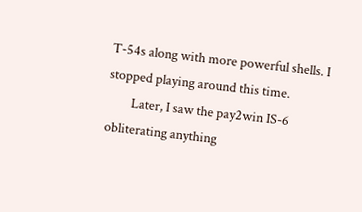T-54s along with more powerful shells. I stopped playing around this time.
        Later, I saw the pay2win IS-6 obliterating anything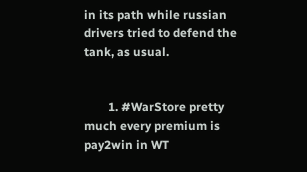in its path while russian drivers tried to defend the tank, as usual.


        1. #WarStore pretty much every premium is pay2win in WT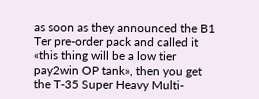as soon as they announced the B1 Ter pre-order pack and called it «this thing will be a low tier pay2win OP tank», then you get the T-35 Super Heavy Multi-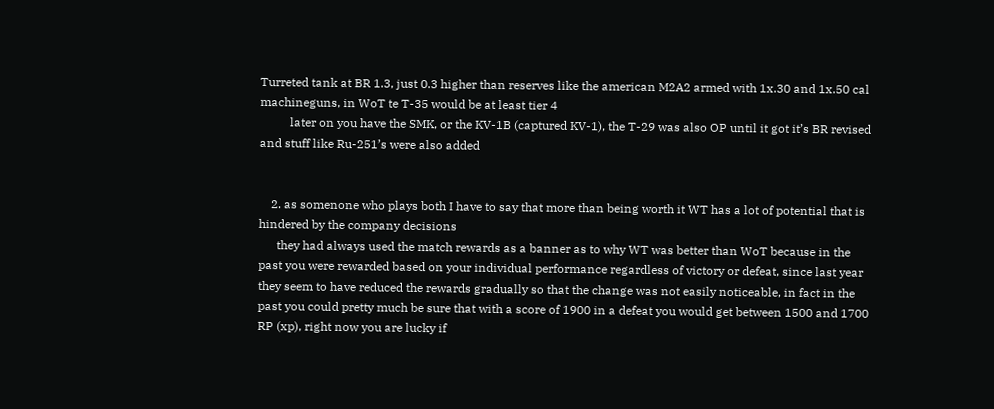Turreted tank at BR 1.3, just 0.3 higher than reserves like the american M2A2 armed with 1x.30 and 1x.50 cal machineguns, in WoT te T-35 would be at least tier 4
          later on you have the SMK, or the KV-1B (captured KV-1), the T-29 was also OP until it got it’s BR revised and stuff like Ru-251’s were also added


    2. as somenone who plays both I have to say that more than being worth it WT has a lot of potential that is hindered by the company decisions
      they had always used the match rewards as a banner as to why WT was better than WoT because in the past you were rewarded based on your individual performance regardless of victory or defeat, since last year they seem to have reduced the rewards gradually so that the change was not easily noticeable, in fact in the past you could pretty much be sure that with a score of 1900 in a defeat you would get between 1500 and 1700 RP (xp), right now you are lucky if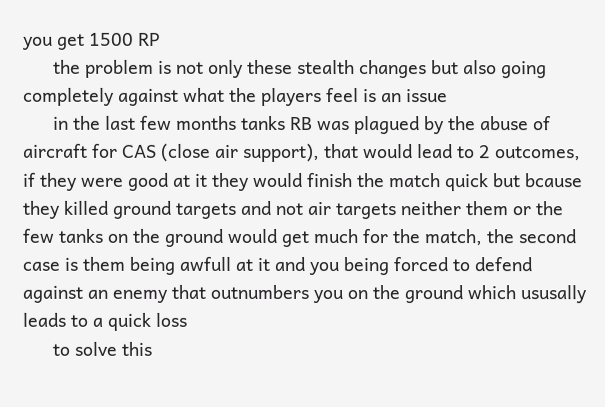you get 1500 RP
      the problem is not only these stealth changes but also going completely against what the players feel is an issue
      in the last few months tanks RB was plagued by the abuse of aircraft for CAS (close air support), that would lead to 2 outcomes, if they were good at it they would finish the match quick but bcause they killed ground targets and not air targets neither them or the few tanks on the ground would get much for the match, the second case is them being awfull at it and you being forced to defend against an enemy that outnumbers you on the ground which ususally leads to a quick loss
      to solve this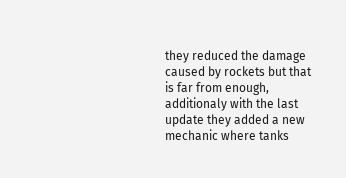they reduced the damage caused by rockets but that is far from enough, additionaly with the last update they added a new mechanic where tanks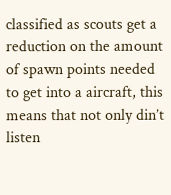classified as scouts get a reduction on the amount of spawn points needed to get into a aircraft, this means that not only din’t listen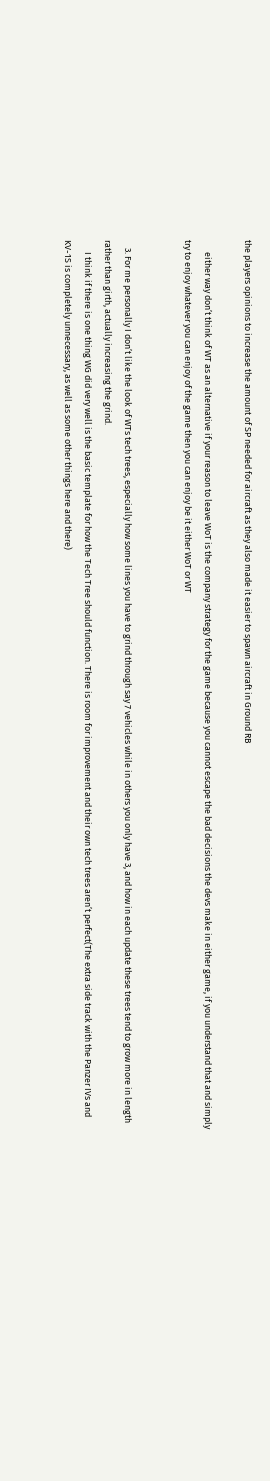the players opinions to increase the amount of SP needed for aircraft as they also made it easier to spawn aircraft in Ground RB

      either way don’t think of WT as an alternative if your reason to leave WoT is the company strategy for the game because you cannot escape the bad decisions the devs make in either game, if you understand that and simply try to enjoy whatever you can enjoy of the game then you can enjoy be it either WoT or WT


    3. For me personally I don’t like the look of WTs tech trees, especially how some lines you have to grind through say 7 vehicles while in others you only have 3, and how in each update these trees tend to grow more in length rather than girth, actually increasing the grind.
      I think if there is one thing WG did very well is the basic template for how the Tech Tree should function. There is room for improvement and their own tech trees aren’t perfect(The extra side track with the Panzer IVs and KV-1S is completely unnecessary, as well as some other things here and there)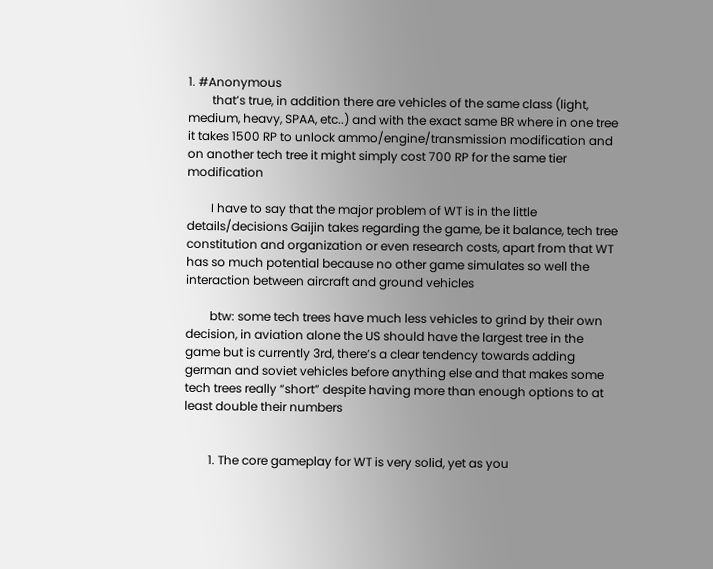1. #Anonymous
        that’s true, in addition there are vehicles of the same class (light, medium, heavy, SPAA, etc..) and with the exact same BR where in one tree it takes 1500 RP to unlock ammo/engine/transmission modification and on another tech tree it might simply cost 700 RP for the same tier modification

        I have to say that the major problem of WT is in the little details/decisions Gaijin takes regarding the game, be it balance, tech tree constitution and organization or even research costs, apart from that WT has so much potential because no other game simulates so well the interaction between aircraft and ground vehicles

        btw: some tech trees have much less vehicles to grind by their own decision, in aviation alone the US should have the largest tree in the game but is currently 3rd, there’s a clear tendency towards adding german and soviet vehicles before anything else and that makes some tech trees really “short” despite having more than enough options to at least double their numbers


        1. The core gameplay for WT is very solid, yet as you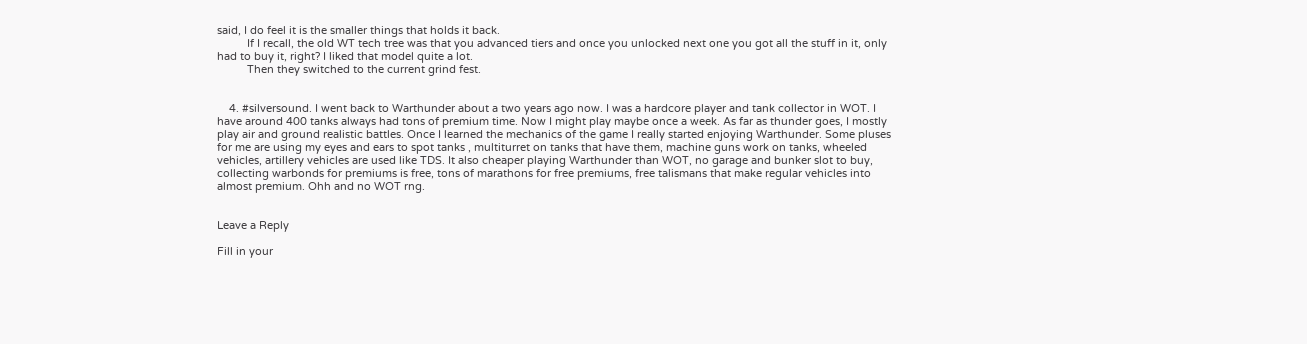said, I do feel it is the smaller things that holds it back.
          If I recall, the old WT tech tree was that you advanced tiers and once you unlocked next one you got all the stuff in it, only had to buy it, right? I liked that model quite a lot.
          Then they switched to the current grind fest.


    4. #silversound. I went back to Warthunder about a two years ago now. I was a hardcore player and tank collector in WOT. I have around 400 tanks always had tons of premium time. Now I might play maybe once a week. As far as thunder goes, I mostly play air and ground realistic battles. Once I learned the mechanics of the game I really started enjoying Warthunder. Some pluses for me are using my eyes and ears to spot tanks , multiturret on tanks that have them, machine guns work on tanks, wheeled vehicles, artillery vehicles are used like TDS. It also cheaper playing Warthunder than WOT, no garage and bunker slot to buy, collecting warbonds for premiums is free, tons of marathons for free premiums, free talismans that make regular vehicles into almost premium. Ohh and no WOT rng.


Leave a Reply

Fill in your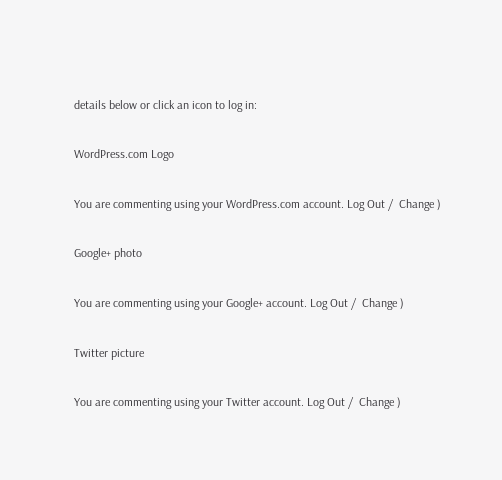details below or click an icon to log in:

WordPress.com Logo

You are commenting using your WordPress.com account. Log Out /  Change )

Google+ photo

You are commenting using your Google+ account. Log Out /  Change )

Twitter picture

You are commenting using your Twitter account. Log Out /  Change )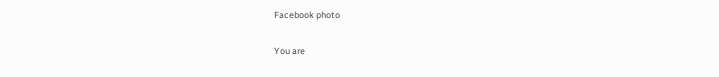Facebook photo

You are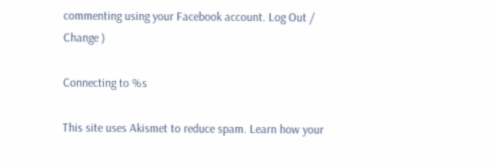commenting using your Facebook account. Log Out /  Change )

Connecting to %s

This site uses Akismet to reduce spam. Learn how your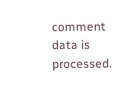comment data is processed.